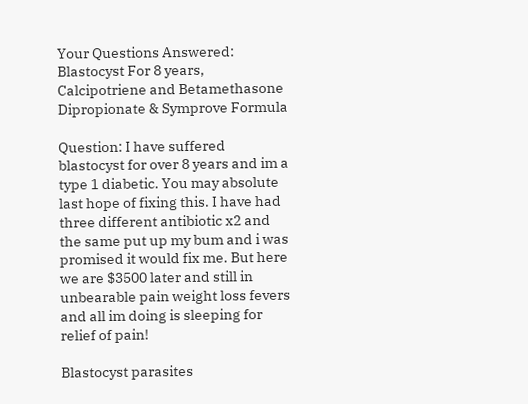Your Questions Answered: Blastocyst For 8 years, Calcipotriene and Betamethasone Dipropionate & Symprove Formula

Question: I have suffered blastocyst for over 8 years and im a type 1 diabetic. You may absolute last hope of fixing this. I have had three different antibiotic x2 and the same put up my bum and i was promised it would fix me. But here we are $3500 later and still in unbearable pain weight loss fevers and all im doing is sleeping for relief of pain!

Blastocyst parasites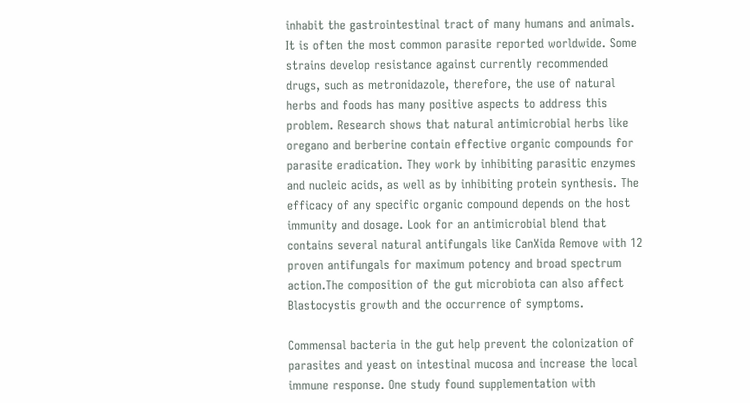inhabit the gastrointestinal tract of many humans and animals. It is often the most common parasite reported worldwide. Some strains develop resistance against currently recommended drugs, such as metronidazole, therefore, the use of natural herbs and foods has many positive aspects to address this problem. Research shows that natural antimicrobial herbs like oregano and berberine contain effective organic compounds for parasite eradication. They work by inhibiting parasitic enzymes and nucleic acids, as well as by inhibiting protein synthesis. The efficacy of any specific organic compound depends on the host immunity and dosage. Look for an antimicrobial blend that contains several natural antifungals like CanXida Remove with 12 proven antifungals for maximum potency and broad spectrum action.The composition of the gut microbiota can also affect Blastocystis growth and the occurrence of symptoms.

Commensal bacteria in the gut help prevent the colonization of parasites and yeast on intestinal mucosa and increase the local immune response. One study found supplementation with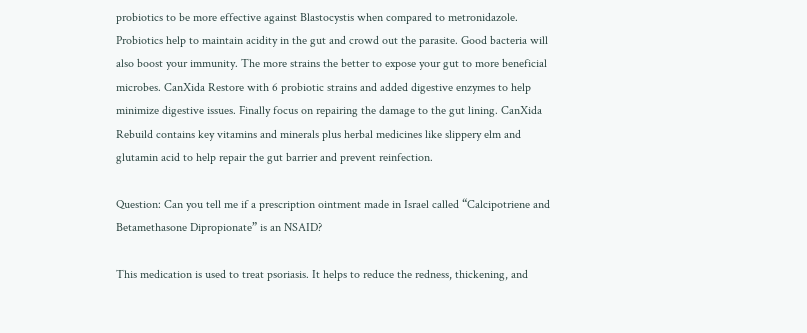probiotics to be more effective against Blastocystis when compared to metronidazole. Probiotics help to maintain acidity in the gut and crowd out the parasite. Good bacteria will also boost your immunity. The more strains the better to expose your gut to more beneficial microbes. CanXida Restore with 6 probiotic strains and added digestive enzymes to help minimize digestive issues. Finally focus on repairing the damage to the gut lining. CanXida Rebuild contains key vitamins and minerals plus herbal medicines like slippery elm and glutamin acid to help repair the gut barrier and prevent reinfection.

Question: Can you tell me if a prescription ointment made in Israel called “Calcipotriene and Betamethasone Dipropionate” is an NSAID?

This medication is used to treat psoriasis. It helps to reduce the redness, thickening, and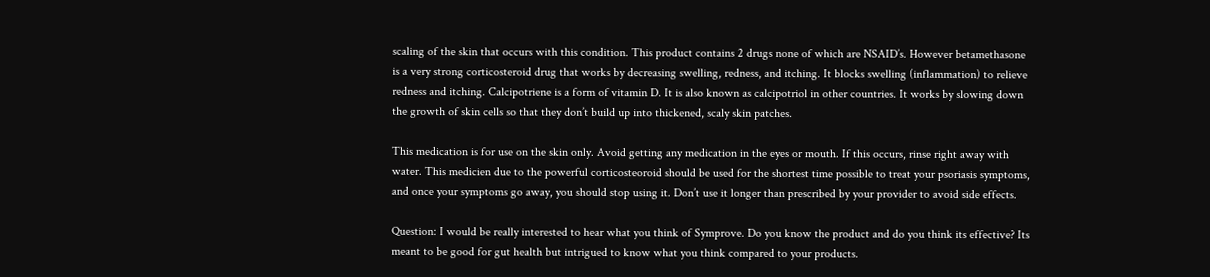scaling of the skin that occurs with this condition. This product contains 2 drugs none of which are NSAID’s. However betamethasone is a very strong corticosteroid drug that works by decreasing swelling, redness, and itching. It blocks swelling (inflammation) to relieve redness and itching. Calcipotriene is a form of vitamin D. It is also known as calcipotriol in other countries. It works by slowing down the growth of skin cells so that they don’t build up into thickened, scaly skin patches.

This medication is for use on the skin only. Avoid getting any medication in the eyes or mouth. If this occurs, rinse right away with water. This medicien due to the powerful corticosteoroid should be used for the shortest time possible to treat your psoriasis symptoms, and once your symptoms go away, you should stop using it. Don’t use it longer than prescribed by your provider to avoid side effects.

Question: I would be really interested to hear what you think of Symprove. Do you know the product and do you think its effective? Its meant to be good for gut health but intrigued to know what you think compared to your products.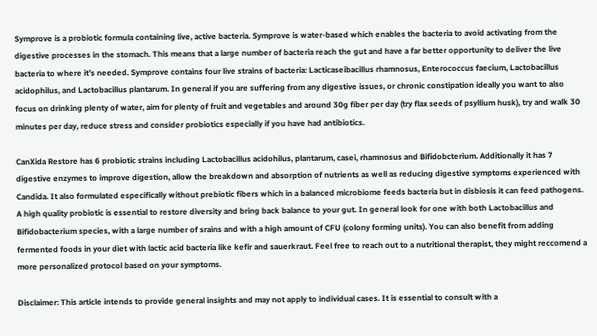Symprove is a probiotic formula containing live, active bacteria. Symprove is water-based which enables the bacteria to avoid activating from the digestive processes in the stomach. This means that a large number of bacteria reach the gut and have a far better opportunity to deliver the live bacteria to where it’s needed. Symprove contains four live strains of bacteria: Lacticaseibacillus rhamnosus, Enterococcus faecium, Lactobacillus acidophilus, and Lactobacillus plantarum. In general if you are suffering from any digestive issues, or chronic constipation ideally you want to also focus on drinking plenty of water, aim for plenty of fruit and vegetables and around 30g fiber per day (try flax seeds of psyllium husk), try and walk 30 minutes per day, reduce stress and consider probiotics especially if you have had antibiotics.

CanXida Restore has 6 probiotic strains including Lactobacillus acidohilus, plantarum, casei, rhamnosus and Bifidobcterium. Additionally it has 7 digestive enzymes to improve digestion, allow the breakdown and absorption of nutrients as well as reducing digestive symptoms experienced with Candida. It also formulated especifically without prebiotic fibers which in a balanced microbiome feeds bacteria but in disbiosis it can feed pathogens. A high quality probiotic is essential to restore diversity and bring back balance to your gut. In general look for one with both Lactobacillus and Bifidobacterium species, with a large number of srains and with a high amount of CFU (colony forming units). You can also benefit from adding fermented foods in your diet with lactic acid bacteria like kefir and sauerkraut. Feel free to reach out to a nutritional therapist, they might reccomend a more personalized protocol based on your symptoms.

Disclaimer: This article intends to provide general insights and may not apply to individual cases. It is essential to consult with a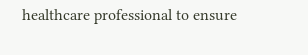healthcare professional to ensure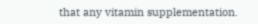that any vitamin supplementation.